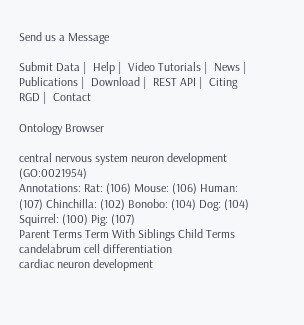Send us a Message

Submit Data |  Help |  Video Tutorials |  News |  Publications |  Download |  REST API |  Citing RGD |  Contact

Ontology Browser

central nervous system neuron development (GO:0021954)
Annotations: Rat: (106) Mouse: (106) Human: (107) Chinchilla: (102) Bonobo: (104) Dog: (104) Squirrel: (100) Pig: (107)
Parent Terms Term With Siblings Child Terms
candelabrum cell differentiation
cardiac neuron development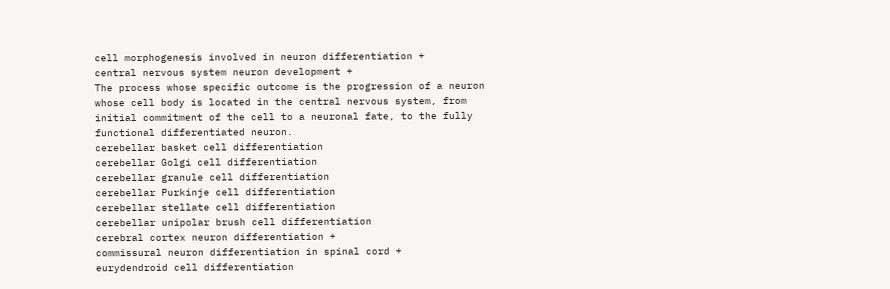cell morphogenesis involved in neuron differentiation +
central nervous system neuron development +
The process whose specific outcome is the progression of a neuron whose cell body is located in the central nervous system, from initial commitment of the cell to a neuronal fate, to the fully functional differentiated neuron.
cerebellar basket cell differentiation
cerebellar Golgi cell differentiation
cerebellar granule cell differentiation
cerebellar Purkinje cell differentiation
cerebellar stellate cell differentiation
cerebellar unipolar brush cell differentiation
cerebral cortex neuron differentiation +
commissural neuron differentiation in spinal cord +
eurydendroid cell differentiation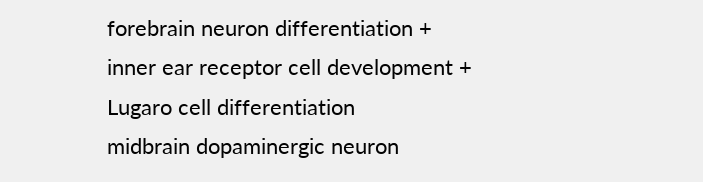forebrain neuron differentiation +
inner ear receptor cell development +
Lugaro cell differentiation
midbrain dopaminergic neuron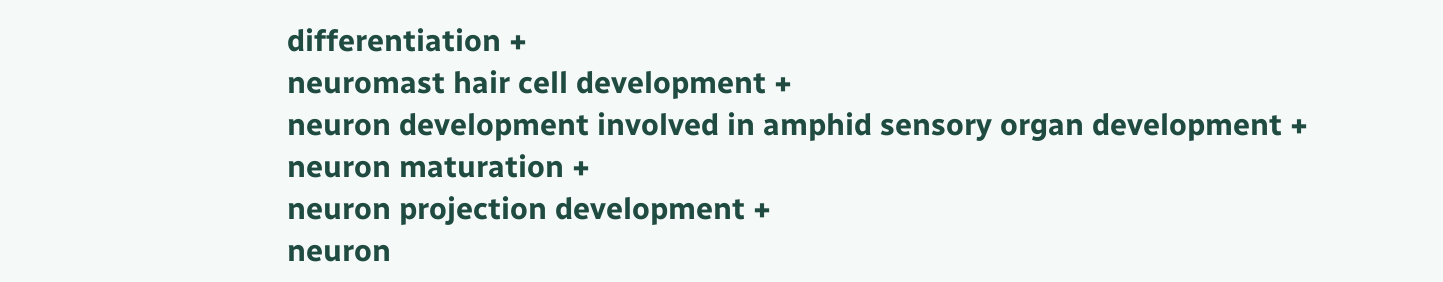differentiation +
neuromast hair cell development +
neuron development involved in amphid sensory organ development +
neuron maturation +
neuron projection development +
neuron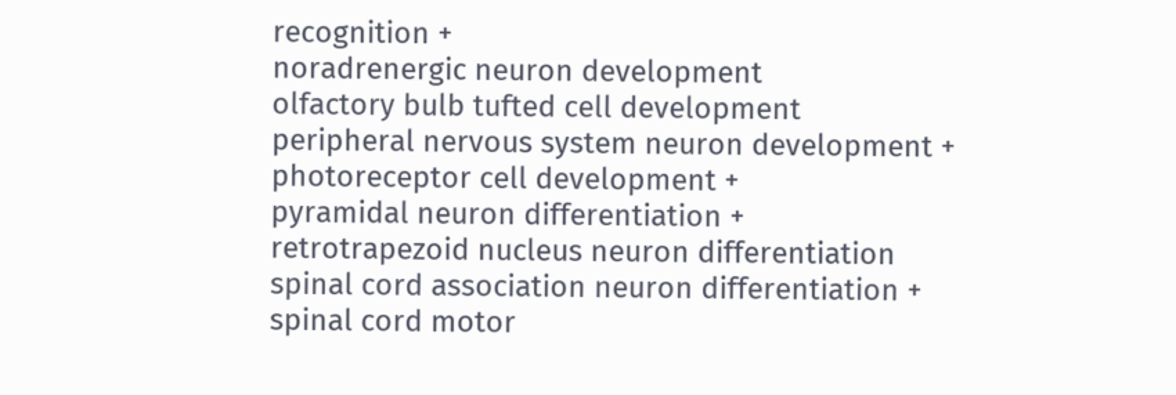recognition +
noradrenergic neuron development
olfactory bulb tufted cell development
peripheral nervous system neuron development +
photoreceptor cell development +
pyramidal neuron differentiation +
retrotrapezoid nucleus neuron differentiation
spinal cord association neuron differentiation +
spinal cord motor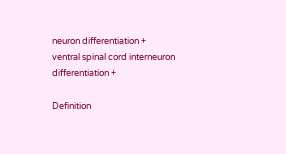neuron differentiation +
ventral spinal cord interneuron differentiation +

Definition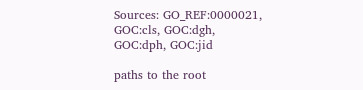Sources: GO_REF:0000021, GOC:cls, GOC:dgh, GOC:dph, GOC:jid

paths to the root